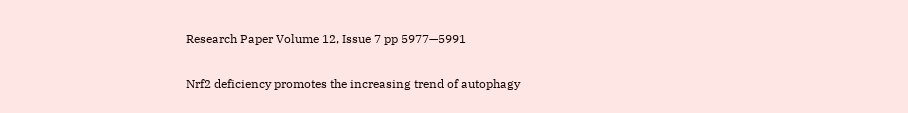Research Paper Volume 12, Issue 7 pp 5977—5991

Nrf2 deficiency promotes the increasing trend of autophagy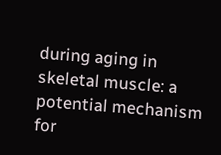during aging in skeletal muscle: a potential mechanism for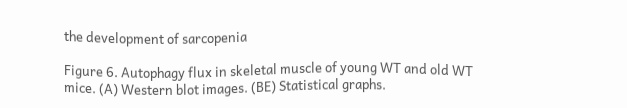the development of sarcopenia

Figure 6. Autophagy flux in skeletal muscle of young WT and old WT mice. (A) Western blot images. (BE) Statistical graphs.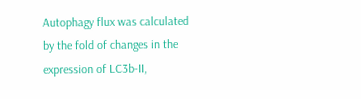Autophagy flux was calculated by the fold of changes in the expression of LC3b-II,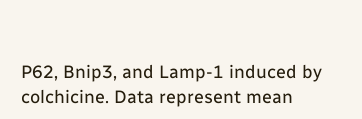P62, Bnip3, and Lamp-1 induced by colchicine. Data represent mean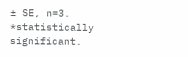± SE, n=3. *statistically significant.